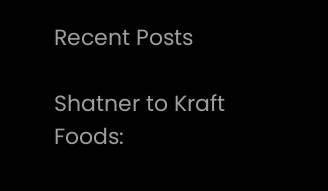Recent Posts

Shatner to Kraft Foods: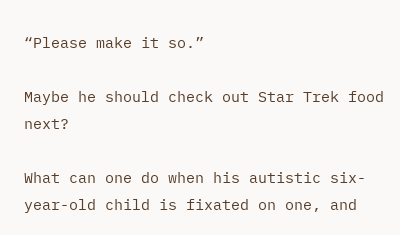“Please make it so.”

Maybe he should check out Star Trek food next?

What can one do when his autistic six-year-old child is fixated on one, and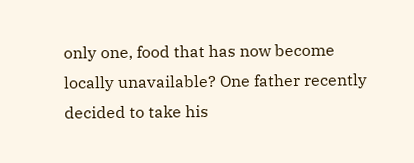only one, food that has now become locally unavailable? One father recently decided to take his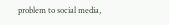problem to social media,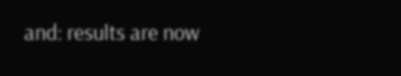and: results are now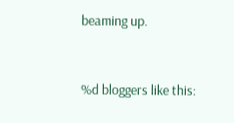beaming up.


%d bloggers like this: